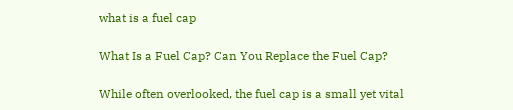what is a fuel cap

What Is a Fuel Cap? Can You Replace the Fuel Cap?

While often overlooked, the fuel cap is a small yet vital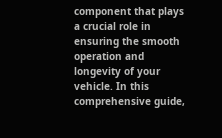component that plays a crucial role in ensuring the smooth operation and longevity of your vehicle. In this comprehensive guide,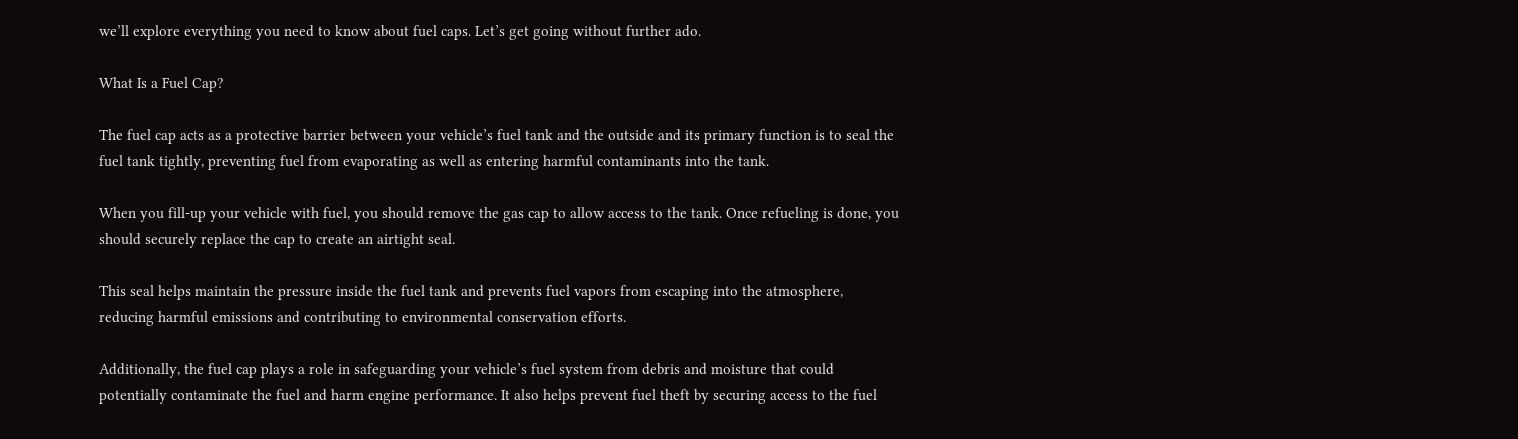we’ll explore everything you need to know about fuel caps. Let’s get going without further ado.

What Is a Fuel Cap?

The fuel cap acts as a protective barrier between your vehicle’s fuel tank and the outside and its primary function is to seal the fuel tank tightly, preventing fuel from evaporating as well as entering harmful contaminants into the tank.

When you fill-up your vehicle with fuel, you should remove the gas cap to allow access to the tank. Once refueling is done, you should securely replace the cap to create an airtight seal.

This seal helps maintain the pressure inside the fuel tank and prevents fuel vapors from escaping into the atmosphere, reducing harmful emissions and contributing to environmental conservation efforts.

Additionally, the fuel cap plays a role in safeguarding your vehicle’s fuel system from debris and moisture that could potentially contaminate the fuel and harm engine performance. It also helps prevent fuel theft by securing access to the fuel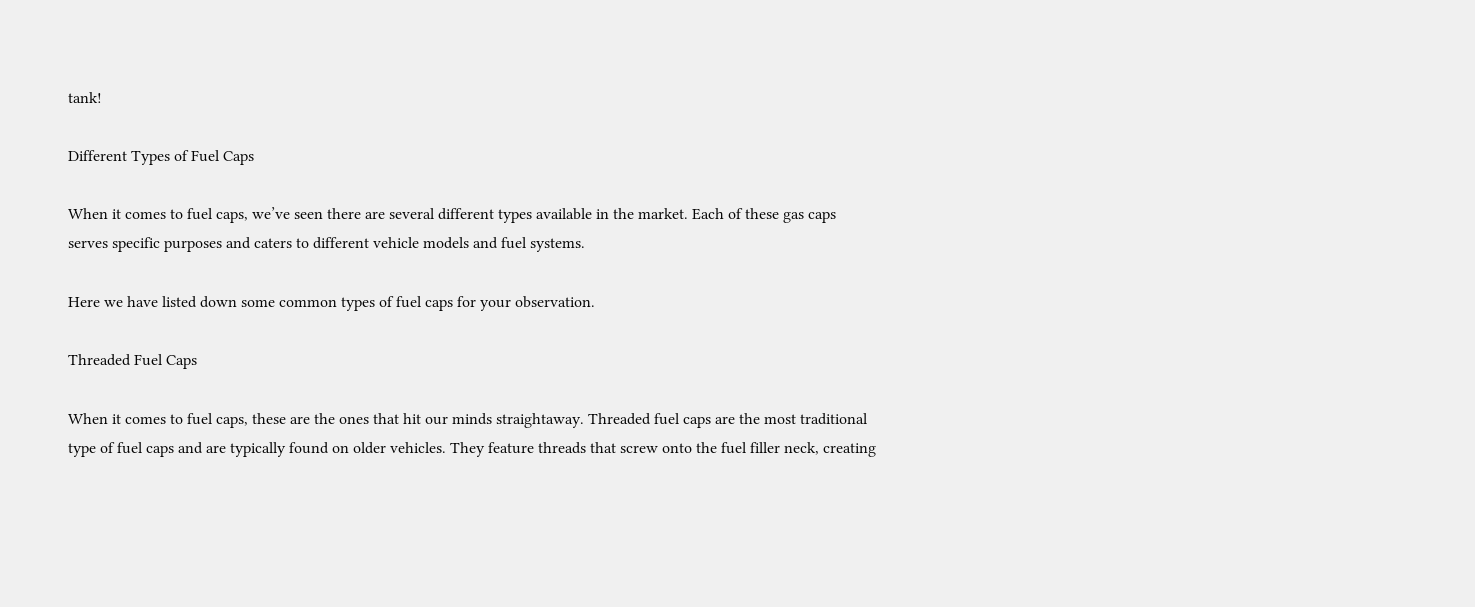tank!

Different Types of Fuel Caps

When it comes to fuel caps, we’ve seen there are several different types available in the market. Each of these gas caps serves specific purposes and caters to different vehicle models and fuel systems.

Here we have listed down some common types of fuel caps for your observation.

Threaded Fuel Caps

When it comes to fuel caps, these are the ones that hit our minds straightaway. Threaded fuel caps are the most traditional type of fuel caps and are typically found on older vehicles. They feature threads that screw onto the fuel filler neck, creating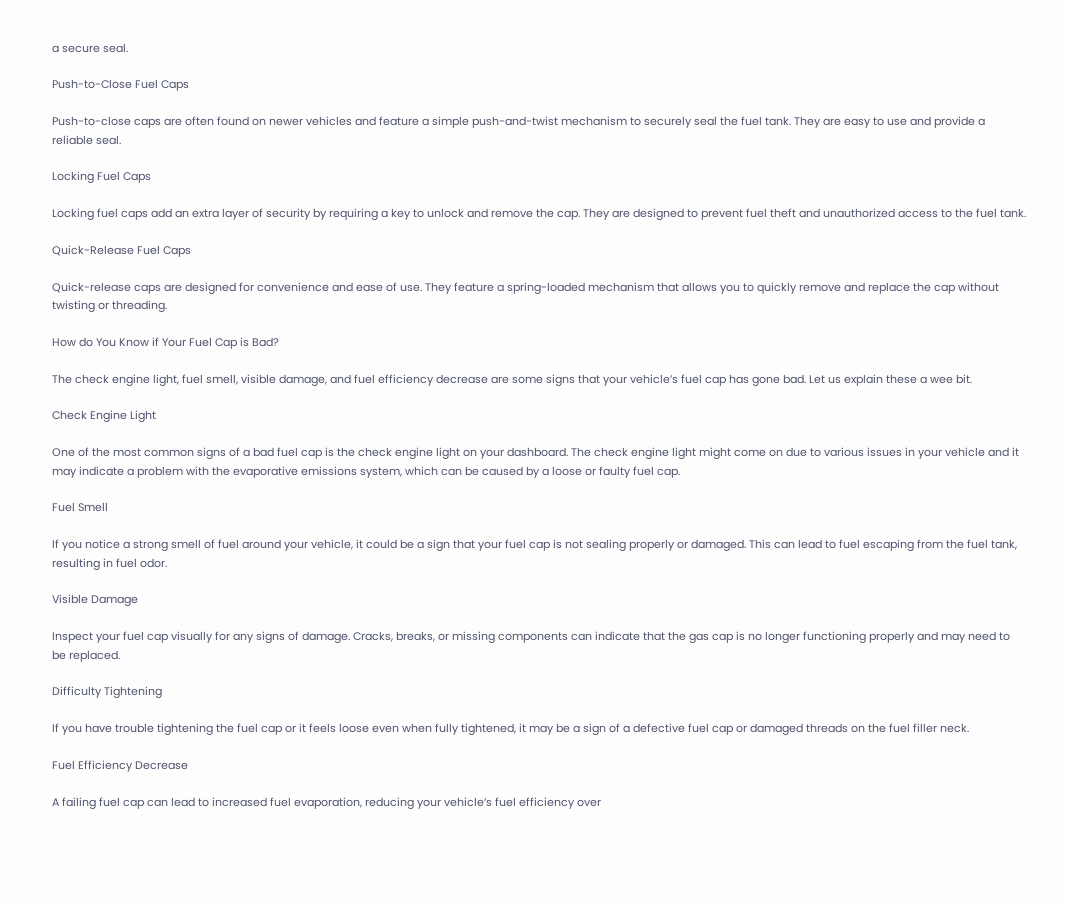a secure seal.

Push-to-Close Fuel Caps

Push-to-close caps are often found on newer vehicles and feature a simple push-and-twist mechanism to securely seal the fuel tank. They are easy to use and provide a reliable seal.

Locking Fuel Caps

Locking fuel caps add an extra layer of security by requiring a key to unlock and remove the cap. They are designed to prevent fuel theft and unauthorized access to the fuel tank.

Quick-Release Fuel Caps

Quick-release caps are designed for convenience and ease of use. They feature a spring-loaded mechanism that allows you to quickly remove and replace the cap without twisting or threading.

How do You Know if Your Fuel Cap is Bad?

The check engine light, fuel smell, visible damage, and fuel efficiency decrease are some signs that your vehicle’s fuel cap has gone bad. Let us explain these a wee bit.

Check Engine Light

One of the most common signs of a bad fuel cap is the check engine light on your dashboard. The check engine light might come on due to various issues in your vehicle and it may indicate a problem with the evaporative emissions system, which can be caused by a loose or faulty fuel cap.

Fuel Smell

If you notice a strong smell of fuel around your vehicle, it could be a sign that your fuel cap is not sealing properly or damaged. This can lead to fuel escaping from the fuel tank, resulting in fuel odor.

Visible Damage

Inspect your fuel cap visually for any signs of damage. Cracks, breaks, or missing components can indicate that the gas cap is no longer functioning properly and may need to be replaced.

Difficulty Tightening

If you have trouble tightening the fuel cap or it feels loose even when fully tightened, it may be a sign of a defective fuel cap or damaged threads on the fuel filler neck.

Fuel Efficiency Decrease

A failing fuel cap can lead to increased fuel evaporation, reducing your vehicle’s fuel efficiency over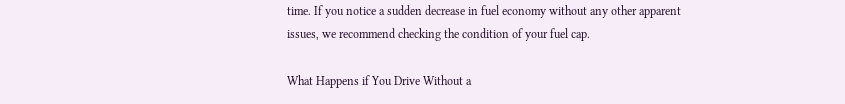time. If you notice a sudden decrease in fuel economy without any other apparent issues, we recommend checking the condition of your fuel cap.

What Happens if You Drive Without a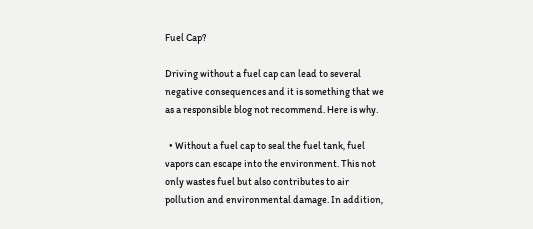Fuel Cap?

Driving without a fuel cap can lead to several negative consequences and it is something that we as a responsible blog not recommend. Here is why.

  • Without a fuel cap to seal the fuel tank, fuel vapors can escape into the environment. This not only wastes fuel but also contributes to air pollution and environmental damage. In addition,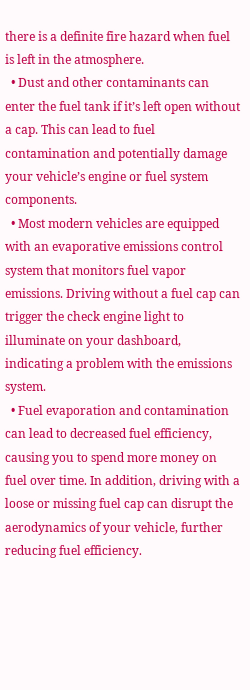there is a definite fire hazard when fuel is left in the atmosphere.
  • Dust and other contaminants can enter the fuel tank if it’s left open without a cap. This can lead to fuel contamination and potentially damage your vehicle’s engine or fuel system components.
  • Most modern vehicles are equipped with an evaporative emissions control system that monitors fuel vapor emissions. Driving without a fuel cap can trigger the check engine light to illuminate on your dashboard, indicating a problem with the emissions system.
  • Fuel evaporation and contamination can lead to decreased fuel efficiency, causing you to spend more money on fuel over time. In addition, driving with a loose or missing fuel cap can disrupt the aerodynamics of your vehicle, further reducing fuel efficiency.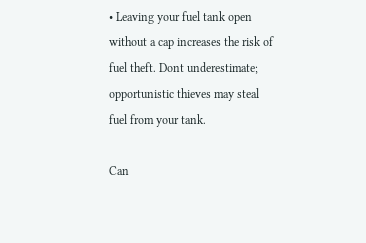• Leaving your fuel tank open without a cap increases the risk of fuel theft. Dont underestimate; opportunistic thieves may steal fuel from your tank.

Can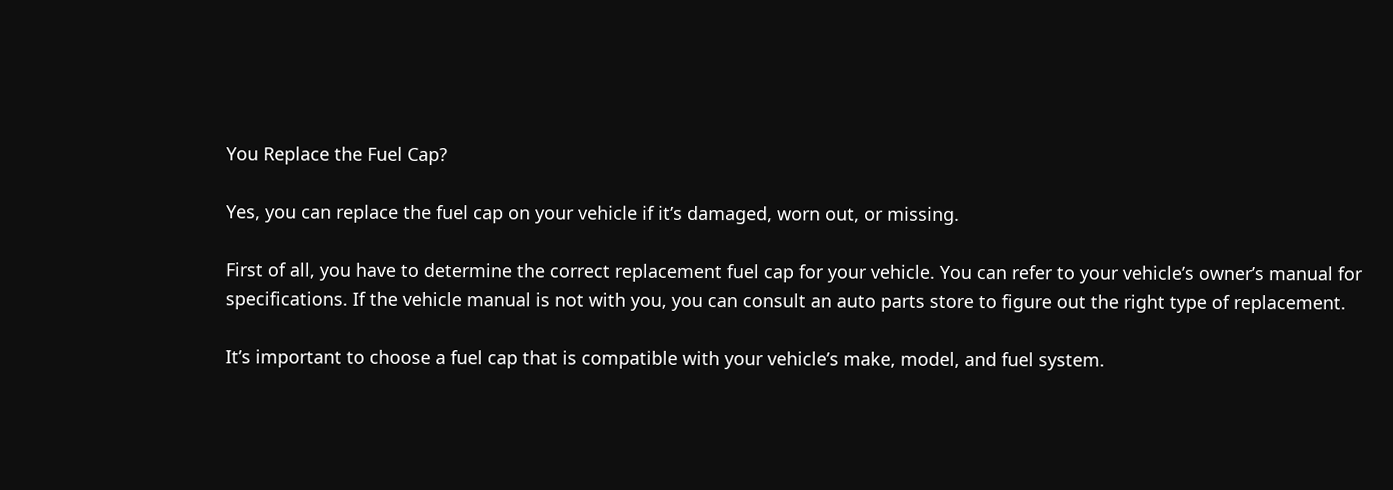You Replace the Fuel Cap?

Yes, you can replace the fuel cap on your vehicle if it’s damaged, worn out, or missing.

First of all, you have to determine the correct replacement fuel cap for your vehicle. You can refer to your vehicle’s owner’s manual for specifications. If the vehicle manual is not with you, you can consult an auto parts store to figure out the right type of replacement.

It’s important to choose a fuel cap that is compatible with your vehicle’s make, model, and fuel system.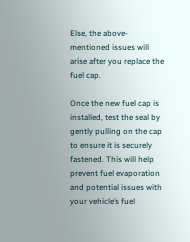Else, the above-mentioned issues will arise after you replace the fuel cap.

Once the new fuel cap is installed, test the seal by gently pulling on the cap to ensure it is securely fastened. This will help prevent fuel evaporation and potential issues with your vehicle’s fuel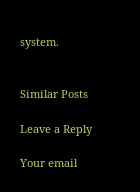system.


Similar Posts

Leave a Reply

Your email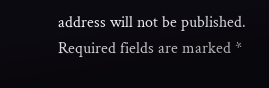address will not be published. Required fields are marked *